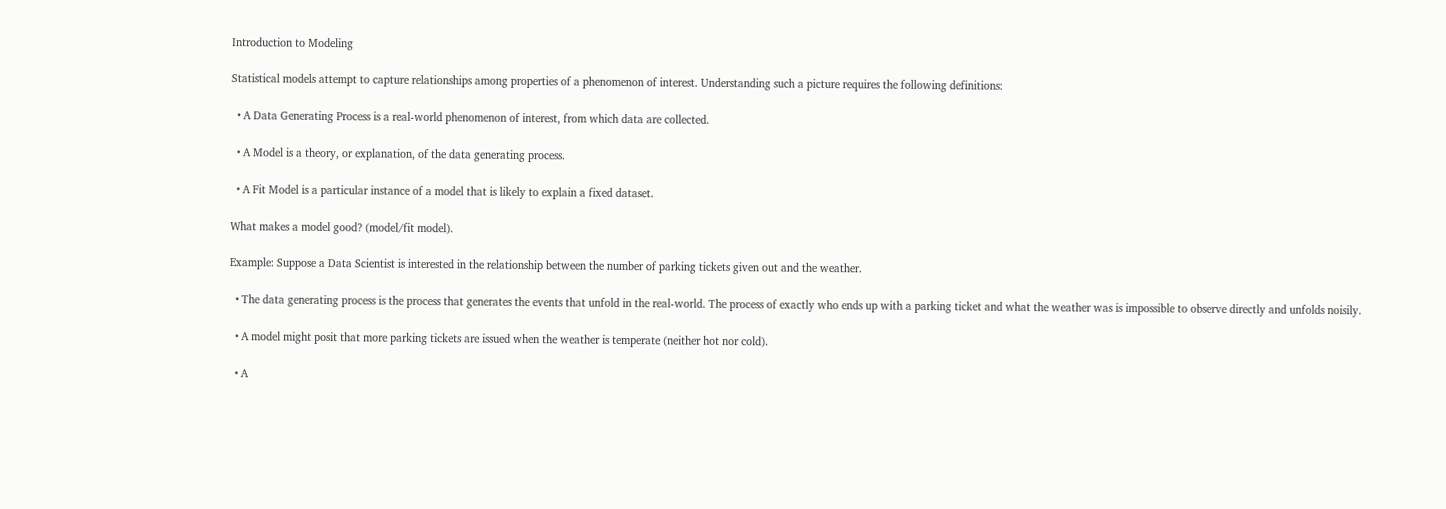Introduction to Modeling

Statistical models attempt to capture relationships among properties of a phenomenon of interest. Understanding such a picture requires the following definitions:

  • A Data Generating Process is a real-world phenomenon of interest, from which data are collected.

  • A Model is a theory, or explanation, of the data generating process.

  • A Fit Model is a particular instance of a model that is likely to explain a fixed dataset.

What makes a model good? (model/fit model).

Example: Suppose a Data Scientist is interested in the relationship between the number of parking tickets given out and the weather.

  • The data generating process is the process that generates the events that unfold in the real-world. The process of exactly who ends up with a parking ticket and what the weather was is impossible to observe directly and unfolds noisily.

  • A model might posit that more parking tickets are issued when the weather is temperate (neither hot nor cold).

  • A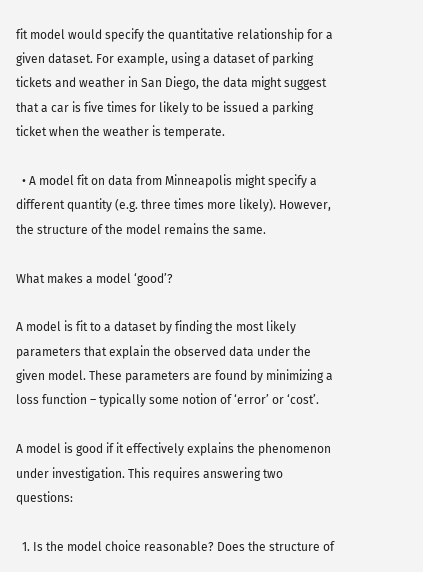fit model would specify the quantitative relationship for a given dataset. For example, using a dataset of parking tickets and weather in San Diego, the data might suggest that a car is five times for likely to be issued a parking ticket when the weather is temperate.

  • A model fit on data from Minneapolis might specify a different quantity (e.g. three times more likely). However, the structure of the model remains the same.

What makes a model ‘good’?

A model is fit to a dataset by finding the most likely parameters that explain the observed data under the given model. These parameters are found by minimizing a loss function – typically some notion of ‘error’ or ‘cost’.

A model is good if it effectively explains the phenomenon under investigation. This requires answering two questions:

  1. Is the model choice reasonable? Does the structure of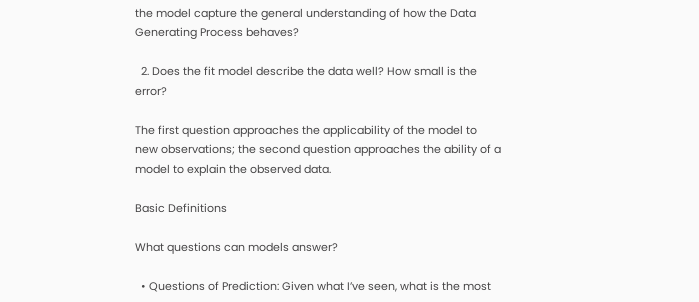the model capture the general understanding of how the Data Generating Process behaves?

  2. Does the fit model describe the data well? How small is the error?

The first question approaches the applicability of the model to new observations; the second question approaches the ability of a model to explain the observed data.

Basic Definitions

What questions can models answer?

  • Questions of Prediction: Given what I’ve seen, what is the most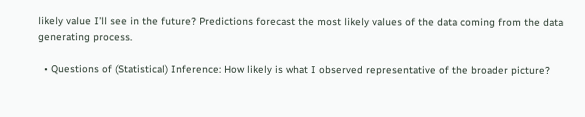likely value I’ll see in the future? Predictions forecast the most likely values of the data coming from the data generating process.

  • Questions of (Statistical) Inference: How likely is what I observed representative of the broader picture?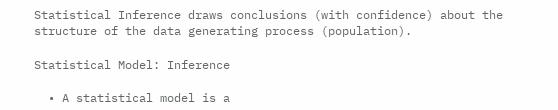Statistical Inference draws conclusions (with confidence) about the structure of the data generating process (population).

Statistical Model: Inference

  • A statistical model is a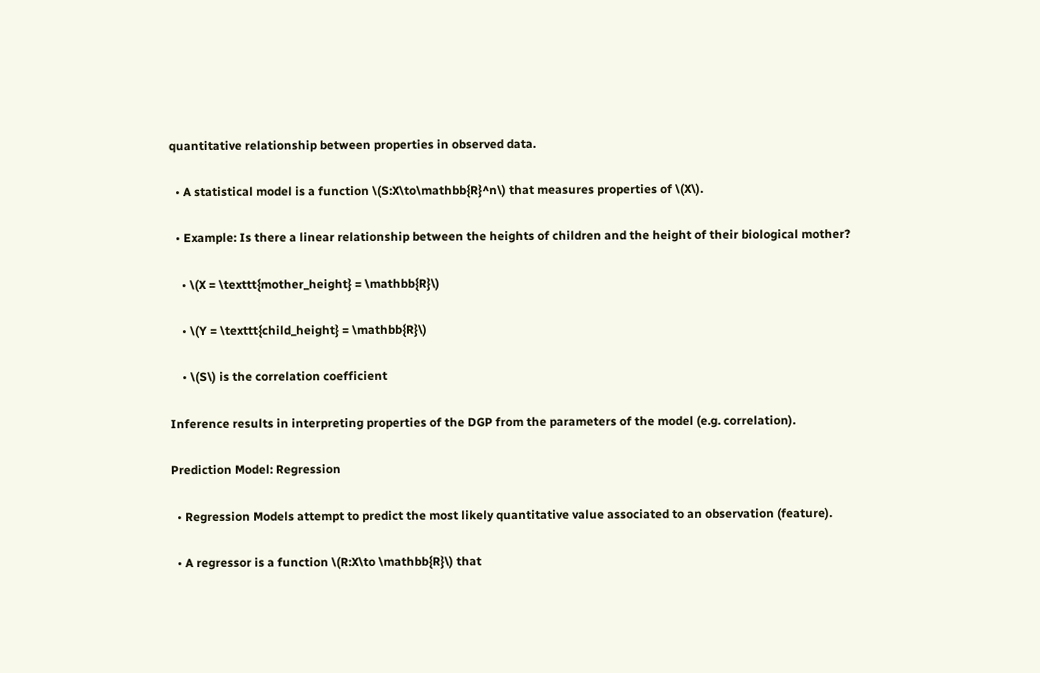quantitative relationship between properties in observed data.

  • A statistical model is a function \(S:X\to\mathbb{R}^n\) that measures properties of \(X\).

  • Example: Is there a linear relationship between the heights of children and the height of their biological mother?

    • \(X = \texttt{mother_height} = \mathbb{R}\)

    • \(Y = \texttt{child_height} = \mathbb{R}\)

    • \(S\) is the correlation coefficient

Inference results in interpreting properties of the DGP from the parameters of the model (e.g. correlation).

Prediction Model: Regression

  • Regression Models attempt to predict the most likely quantitative value associated to an observation (feature).

  • A regressor is a function \(R:X\to \mathbb{R}\) that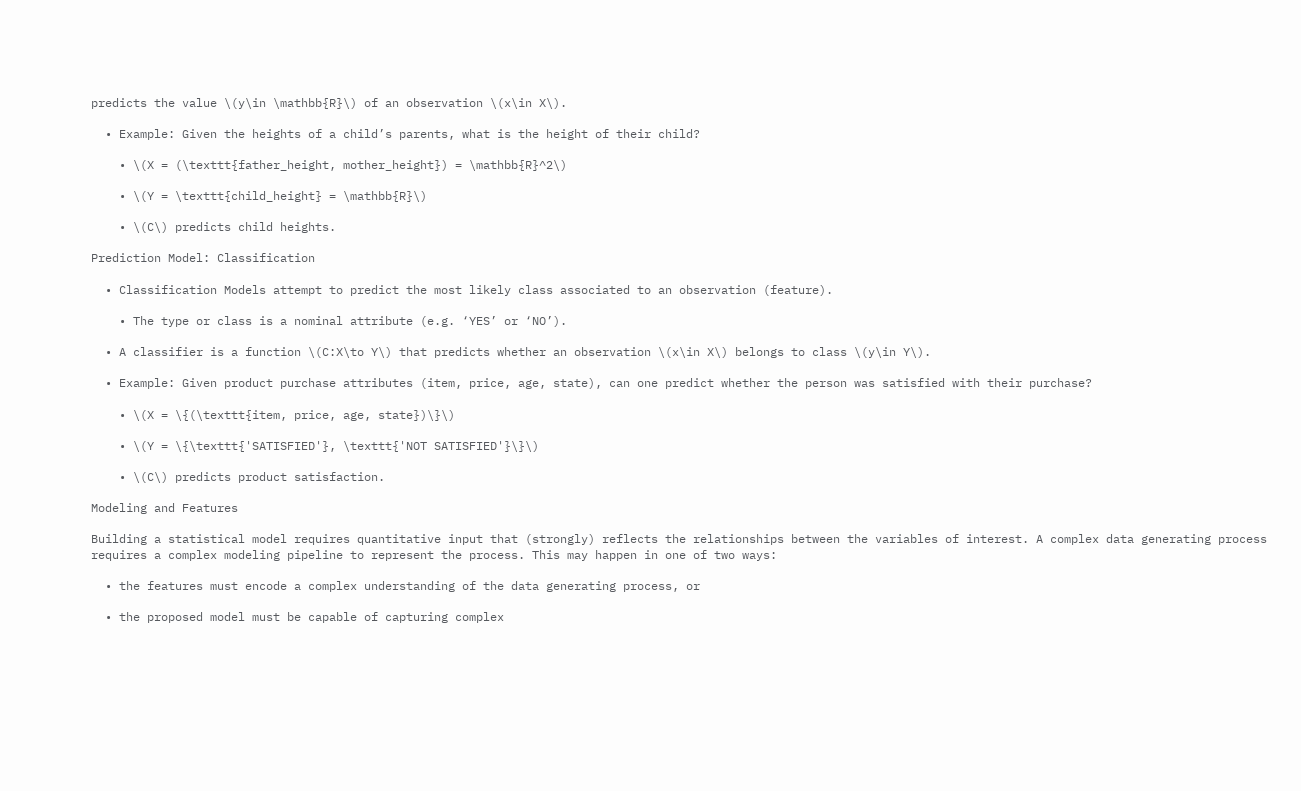predicts the value \(y\in \mathbb{R}\) of an observation \(x\in X\).

  • Example: Given the heights of a child’s parents, what is the height of their child?

    • \(X = (\texttt{father_height, mother_height}) = \mathbb{R}^2\)

    • \(Y = \texttt{child_height} = \mathbb{R}\)

    • \(C\) predicts child heights.

Prediction Model: Classification

  • Classification Models attempt to predict the most likely class associated to an observation (feature).

    • The type or class is a nominal attribute (e.g. ‘YES’ or ‘NO’).

  • A classifier is a function \(C:X\to Y\) that predicts whether an observation \(x\in X\) belongs to class \(y\in Y\).

  • Example: Given product purchase attributes (item, price, age, state), can one predict whether the person was satisfied with their purchase?

    • \(X = \{(\texttt{item, price, age, state})\}\)

    • \(Y = \{\texttt{'SATISFIED'}, \texttt{'NOT SATISFIED'}\}\)

    • \(C\) predicts product satisfaction.

Modeling and Features

Building a statistical model requires quantitative input that (strongly) reflects the relationships between the variables of interest. A complex data generating process requires a complex modeling pipeline to represent the process. This may happen in one of two ways:

  • the features must encode a complex understanding of the data generating process, or

  • the proposed model must be capable of capturing complex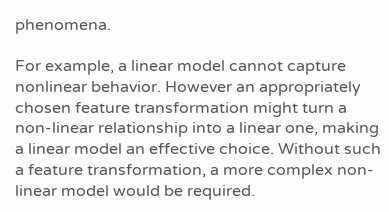phenomena.

For example, a linear model cannot capture nonlinear behavior. However an appropriately chosen feature transformation might turn a non-linear relationship into a linear one, making a linear model an effective choice. Without such a feature transformation, a more complex non-linear model would be required.